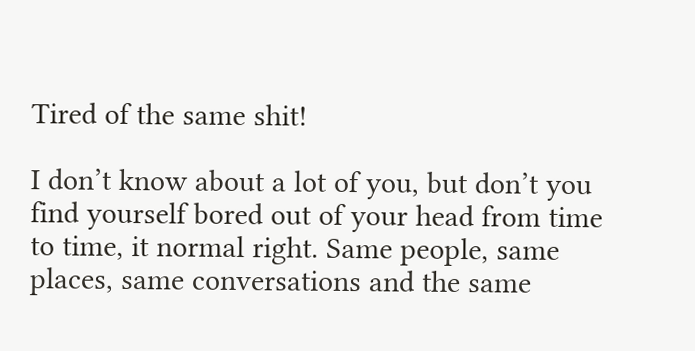Tired of the same shit!

I don’t know about a lot of you, but don’t you find yourself bored out of your head from time to time, it normal right. Same people, same places, same conversations and the same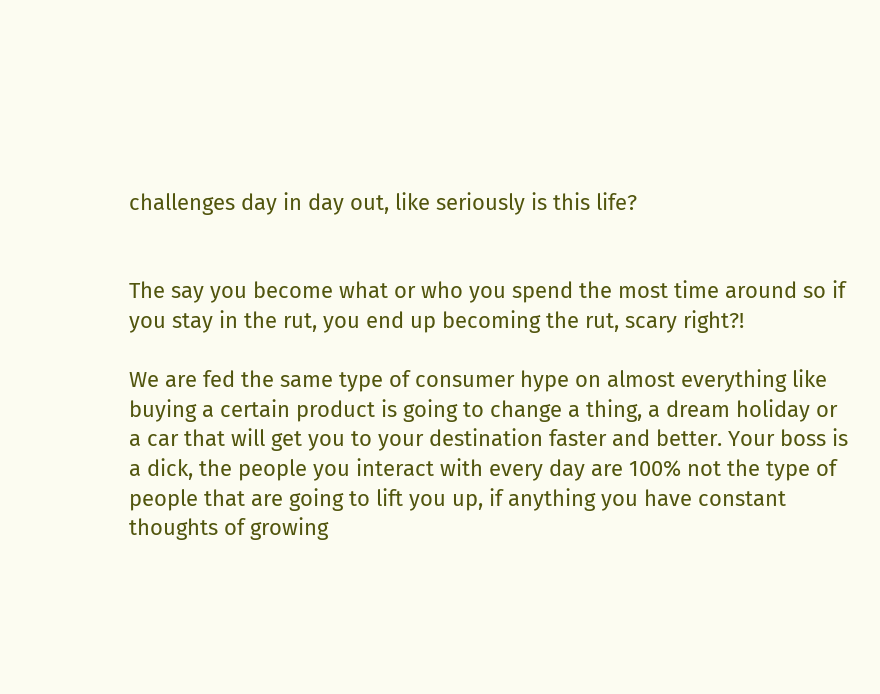challenges day in day out, like seriously is this life?


The say you become what or who you spend the most time around so if you stay in the rut, you end up becoming the rut, scary right?!

We are fed the same type of consumer hype on almost everything like buying a certain product is going to change a thing, a dream holiday or a car that will get you to your destination faster and better. Your boss is a dick, the people you interact with every day are 100% not the type of people that are going to lift you up, if anything you have constant thoughts of growing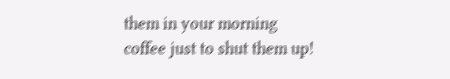them in your morning coffee just to shut them up!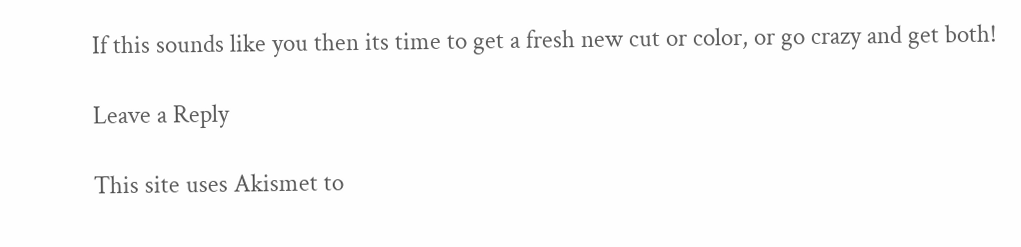If this sounds like you then its time to get a fresh new cut or color, or go crazy and get both!

Leave a Reply

This site uses Akismet to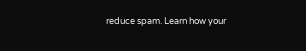reduce spam. Learn how your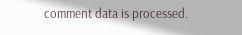comment data is processed.